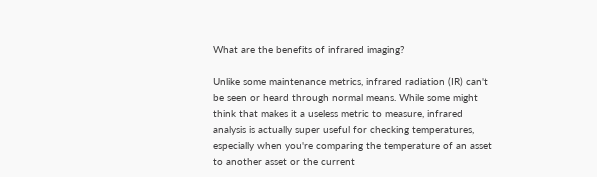What are the benefits of infrared imaging?

Unlike some maintenance metrics, infrared radiation (IR) can't be seen or heard through normal means. While some might think that makes it a useless metric to measure, infrared analysis is actually super useful for checking temperatures, especially when you're comparing the temperature of an asset to another asset or the current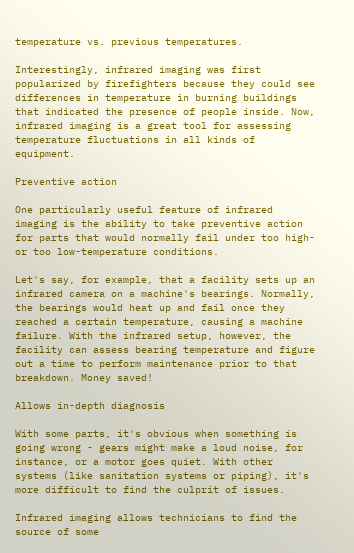temperature vs. previous temperatures.

Interestingly, infrared imaging was first popularized by firefighters because they could see differences in temperature in burning buildings that indicated the presence of people inside. Now, infrared imaging is a great tool for assessing temperature fluctuations in all kinds of equipment.

Preventive action

One particularly useful feature of infrared imaging is the ability to take preventive action for parts that would normally fail under too high- or too low-temperature conditions.

Let's say, for example, that a facility sets up an infrared camera on a machine's bearings. Normally, the bearings would heat up and fail once they reached a certain temperature, causing a machine failure. With the infrared setup, however, the facility can assess bearing temperature and figure out a time to perform maintenance prior to that breakdown. Money saved!

Allows in-depth diagnosis

With some parts, it's obvious when something is going wrong - gears might make a loud noise, for instance, or a motor goes quiet. With other systems (like sanitation systems or piping), it's more difficult to find the culprit of issues.

Infrared imaging allows technicians to find the source of some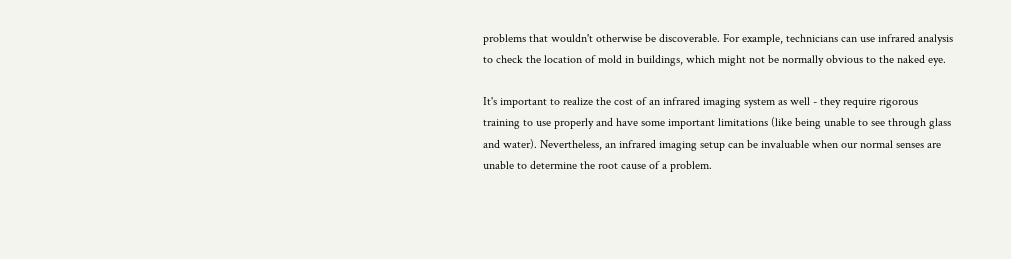problems that wouldn't otherwise be discoverable. For example, technicians can use infrared analysis to check the location of mold in buildings, which might not be normally obvious to the naked eye.

It's important to realize the cost of an infrared imaging system as well - they require rigorous training to use properly and have some important limitations (like being unable to see through glass and water). Nevertheless, an infrared imaging setup can be invaluable when our normal senses are unable to determine the root cause of a problem.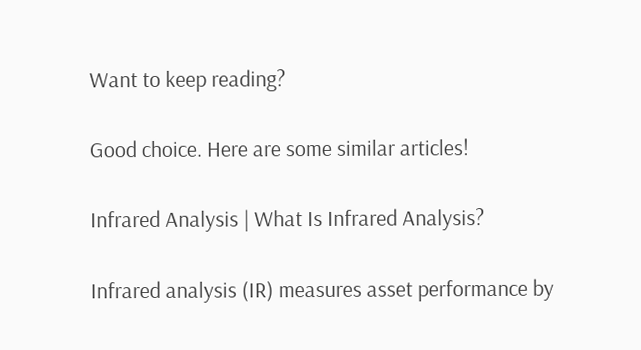Want to keep reading?

Good choice. Here are some similar articles!

Infrared Analysis | What Is Infrared Analysis?

Infrared analysis (IR) measures asset performance by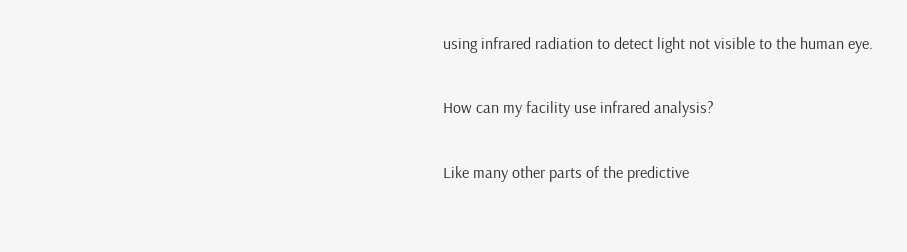using infrared radiation to detect light not visible to the human eye.

How can my facility use infrared analysis?

Like many other parts of the predictive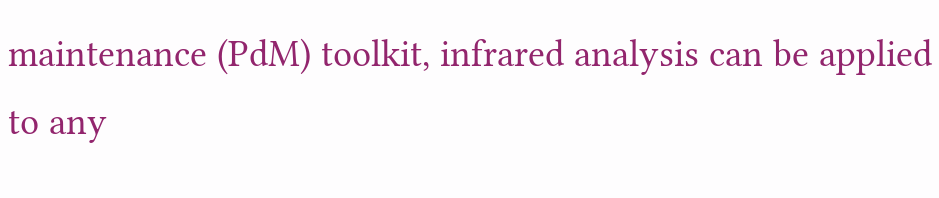maintenance (PdM) toolkit, infrared analysis can be applied to any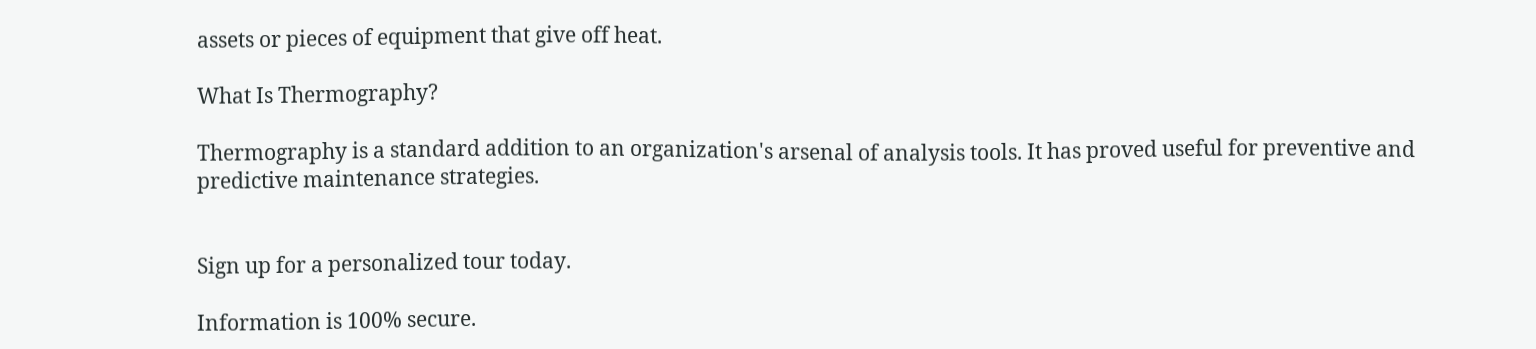assets or pieces of equipment that give off heat.

What Is Thermography?

Thermography is a standard addition to an organization's arsenal of analysis tools. It has proved useful for preventive and predictive maintenance strategies.


Sign up for a personalized tour today.

Information is 100% secure.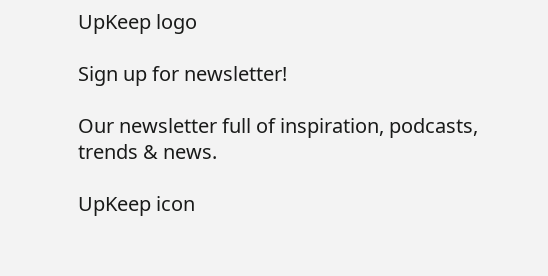UpKeep logo

Sign up for newsletter!

Our newsletter full of inspiration, podcasts, trends & news.

UpKeep icon